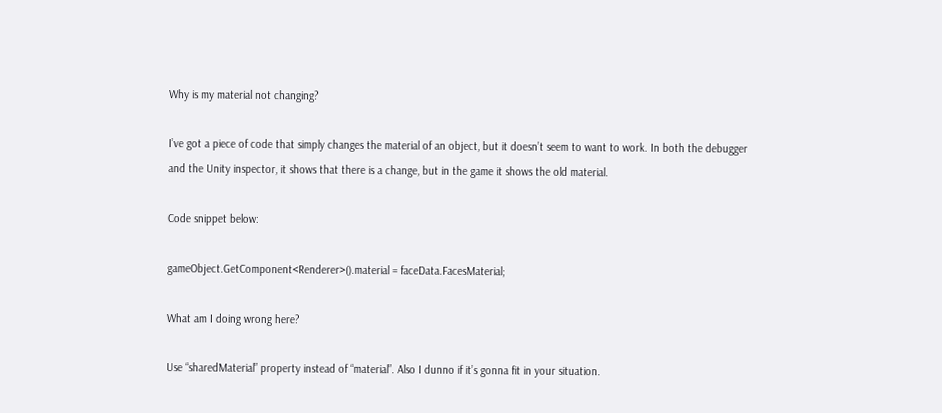Why is my material not changing?

I’ve got a piece of code that simply changes the material of an object, but it doesn’t seem to want to work. In both the debugger and the Unity inspector, it shows that there is a change, but in the game it shows the old material.

Code snippet below:

gameObject.GetComponent<Renderer>().material = faceData.FacesMaterial;

What am I doing wrong here?

Use “sharedMaterial” property instead of “material”. Also I dunno if it’s gonna fit in your situation.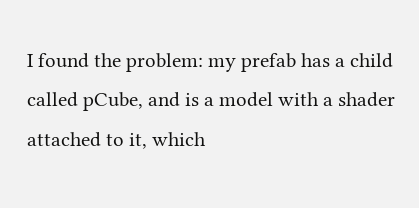I found the problem: my prefab has a child called pCube, and is a model with a shader attached to it, which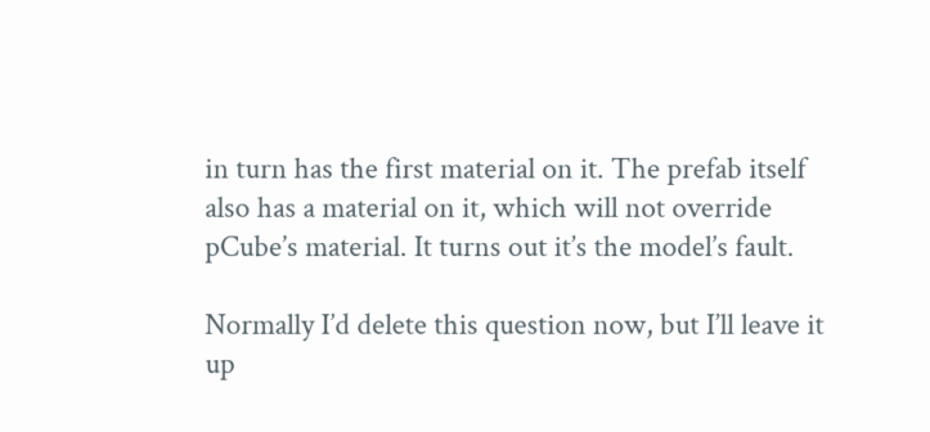in turn has the first material on it. The prefab itself also has a material on it, which will not override pCube’s material. It turns out it’s the model’s fault.

Normally I’d delete this question now, but I’ll leave it up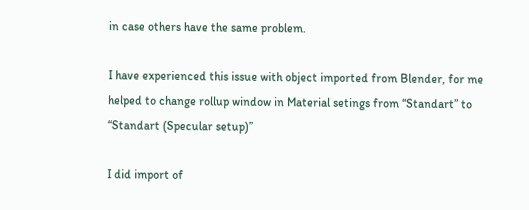in case others have the same problem.

I have experienced this issue with object imported from Blender, for me helped to change rollup window in Material setings from “Standart” to “Standart (Specular setup)”

I did import of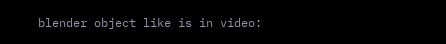blender object like is in video: